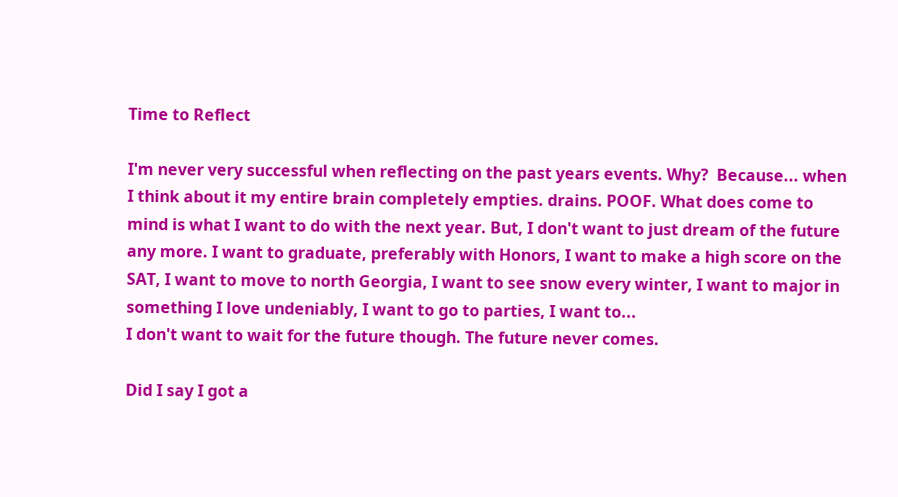Time to Reflect

I'm never very successful when reflecting on the past years events. Why?  Because... when I think about it my entire brain completely empties. drains. POOF. What does come to mind is what I want to do with the next year. But, I don't want to just dream of the future any more. I want to graduate, preferably with Honors, I want to make a high score on the SAT, I want to move to north Georgia, I want to see snow every winter, I want to major in something I love undeniably, I want to go to parties, I want to...
I don't want to wait for the future though. The future never comes.

Did I say I got a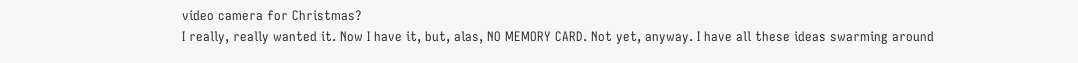video camera for Christmas?
I really, really wanted it. Now I have it, but, alas, NO MEMORY CARD. Not yet, anyway. I have all these ideas swarming around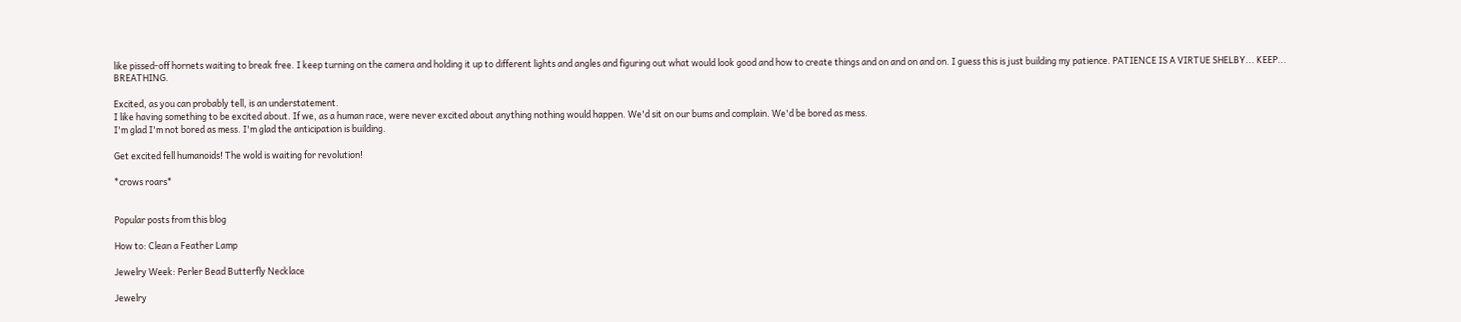like pissed-off hornets waiting to break free. I keep turning on the camera and holding it up to different lights and angles and figuring out what would look good and how to create things and on and on and on. I guess this is just building my patience. PATIENCE IS A VIRTUE SHELBY... KEEP... BREATHING.

Excited, as you can probably tell, is an understatement.
I like having something to be excited about. If we, as a human race, were never excited about anything nothing would happen. We'd sit on our bums and complain. We'd be bored as mess.
I'm glad I'm not bored as mess. I'm glad the anticipation is building.

Get excited fell humanoids! The wold is waiting for revolution!

*crows roars*


Popular posts from this blog

How to: Clean a Feather Lamp

Jewelry Week: Perler Bead Butterfly Necklace

Jewelry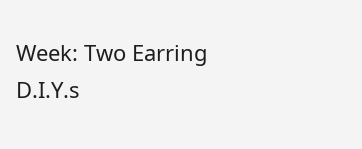Week: Two Earring D.I.Y.s